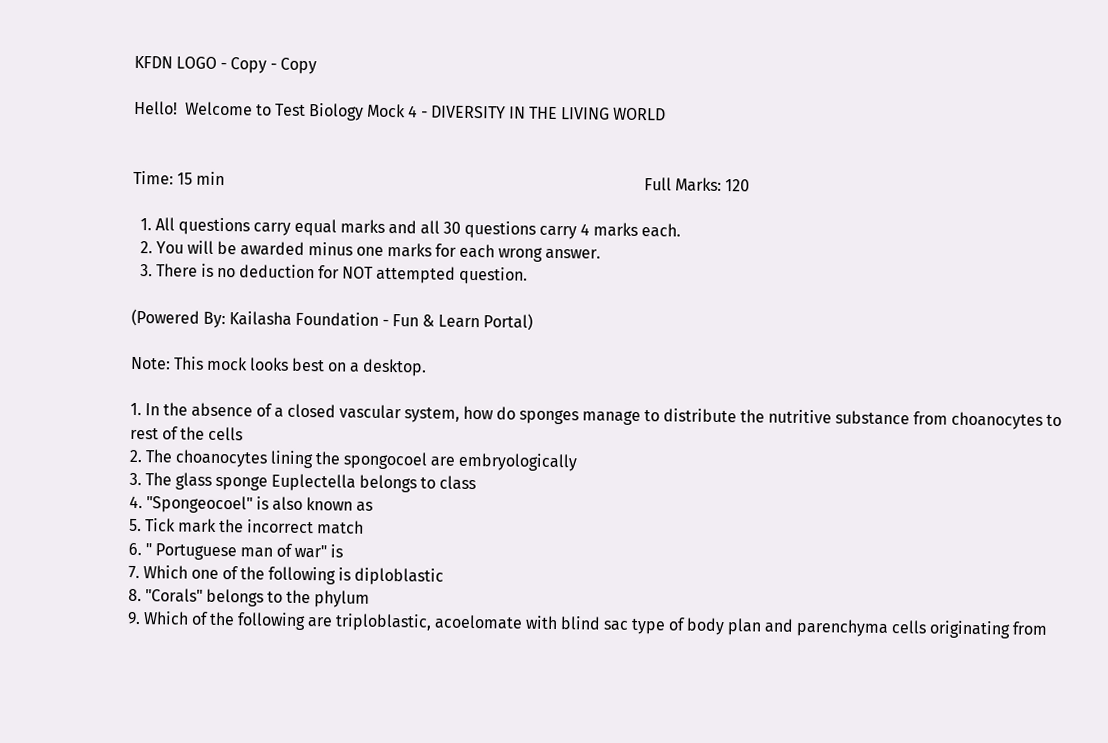KFDN LOGO - Copy - Copy

Hello!  Welcome to Test Biology Mock 4 - DIVERSITY IN THE LIVING WORLD


Time: 15 min                                                                                                         Full Marks: 120

  1. All questions carry equal marks and all 30 questions carry 4 marks each.
  2. You will be awarded minus one marks for each wrong answer.
  3. There is no deduction for NOT attempted question.

(Powered By: Kailasha Foundation - Fun & Learn Portal)

Note: This mock looks best on a desktop.

1. In the absence of a closed vascular system, how do sponges manage to distribute the nutritive substance from choanocytes to rest of the cells
2. The choanocytes lining the spongocoel are embryologically
3. The glass sponge Euplectella belongs to class
4. "Spongeocoel" is also known as
5. Tick mark the incorrect match
6. " Portuguese man of war" is
7. Which one of the following is diploblastic
8. "Corals" belongs to the phylum
9. Which of the following are triploblastic, acoelomate with blind sac type of body plan and parenchyma cells originating from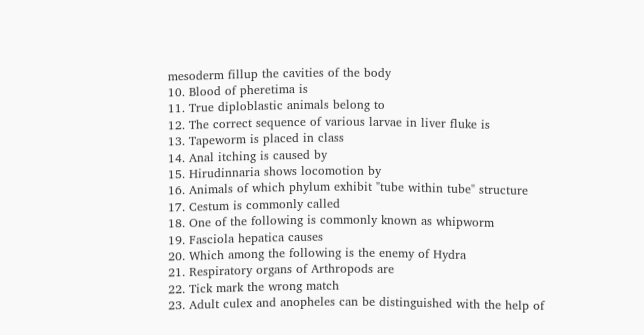mesoderm fillup the cavities of the body
10. Blood of pheretima is
11. True diploblastic animals belong to
12. The correct sequence of various larvae in liver fluke is
13. Tapeworm is placed in class
14. Anal itching is caused by
15. Hirudinnaria shows locomotion by
16. Animals of which phylum exhibit "tube within tube" structure
17. Cestum is commonly called
18. One of the following is commonly known as whipworm
19. Fasciola hepatica causes
20. Which among the following is the enemy of Hydra
21. Respiratory organs of Arthropods are
22. Tick mark the wrong match
23. Adult culex and anopheles can be distinguished with the help of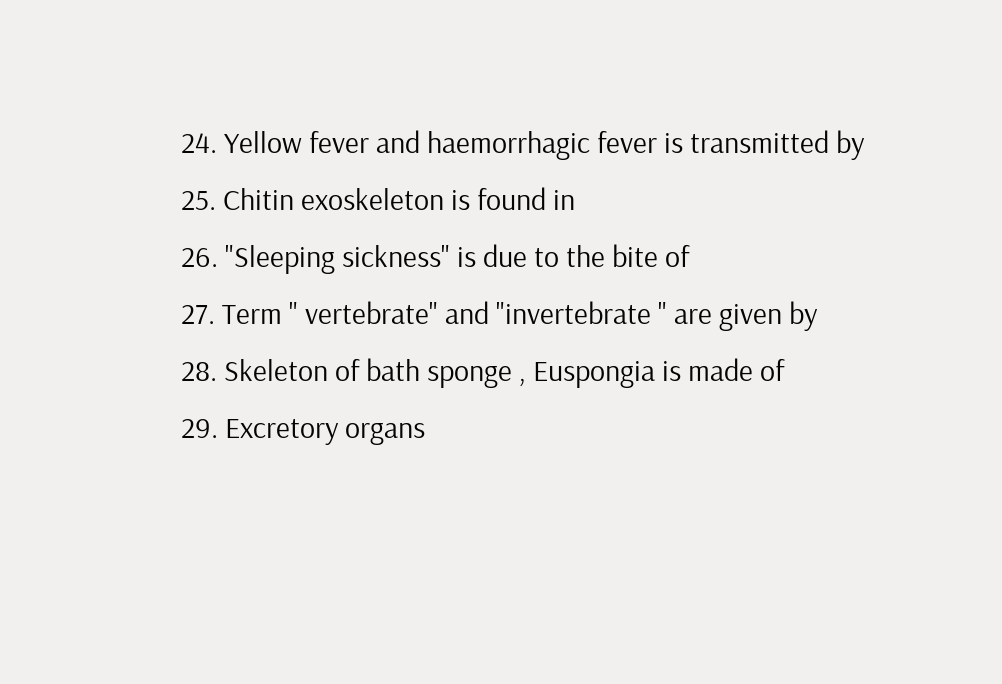24. Yellow fever and haemorrhagic fever is transmitted by
25. Chitin exoskeleton is found in
26. "Sleeping sickness" is due to the bite of
27. Term " vertebrate" and "invertebrate " are given by
28. Skeleton of bath sponge , Euspongia is made of
29. Excretory organs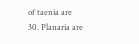of taenia are
30. Planaria are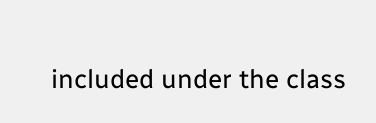included under the class